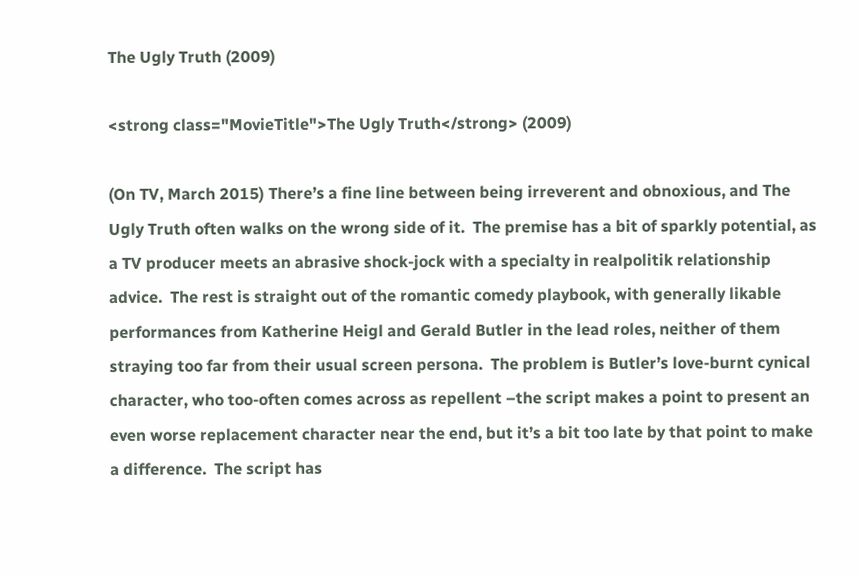The Ugly Truth (2009)

<strong class="MovieTitle">The Ugly Truth</strong> (2009)

(On TV, March 2015) There’s a fine line between being irreverent and obnoxious, and The Ugly Truth often walks on the wrong side of it.  The premise has a bit of sparkly potential, as a TV producer meets an abrasive shock-jock with a specialty in realpolitik relationship advice.  The rest is straight out of the romantic comedy playbook, with generally likable performances from Katherine Heigl and Gerald Butler in the lead roles, neither of them straying too far from their usual screen persona.  The problem is Butler’s love-burnt cynical character, who too-often comes across as repellent –the script makes a point to present an even worse replacement character near the end, but it’s a bit too late by that point to make a difference.  The script has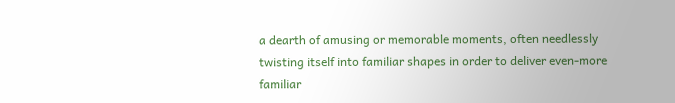a dearth of amusing or memorable moments, often needlessly twisting itself into familiar shapes in order to deliver even-more familiar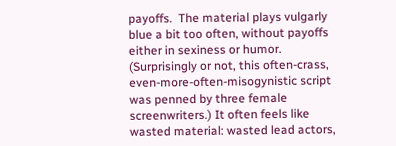payoffs.  The material plays vulgarly blue a bit too often, without payoffs either in sexiness or humor. (Surprisingly or not, this often-crass, even-more-often-misogynistic script was penned by three female screenwriters.) It often feels like wasted material: wasted lead actors,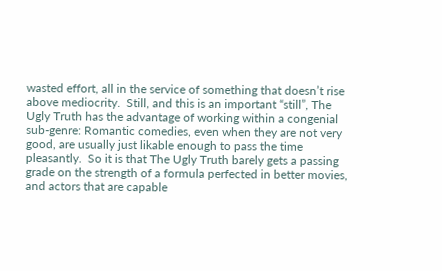wasted effort, all in the service of something that doesn’t rise above mediocrity.  Still, and this is an important “still”, The Ugly Truth has the advantage of working within a congenial sub-genre: Romantic comedies, even when they are not very good, are usually just likable enough to pass the time pleasantly.  So it is that The Ugly Truth barely gets a passing grade on the strength of a formula perfected in better movies, and actors that are capable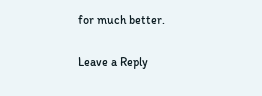for much better.

Leave a Reply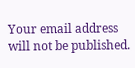Your email address will not be published.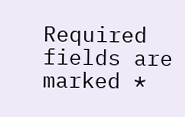Required fields are marked *